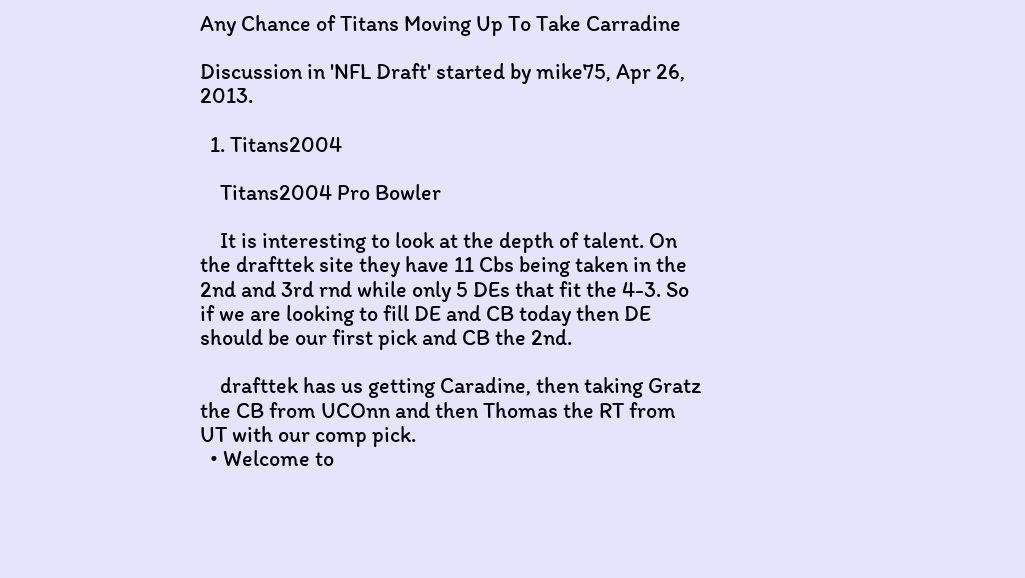Any Chance of Titans Moving Up To Take Carradine

Discussion in 'NFL Draft' started by mike75, Apr 26, 2013.

  1. Titans2004

    Titans2004 Pro Bowler

    It is interesting to look at the depth of talent. On the drafttek site they have 11 Cbs being taken in the 2nd and 3rd rnd while only 5 DEs that fit the 4-3. So if we are looking to fill DE and CB today then DE should be our first pick and CB the 2nd.

    drafttek has us getting Caradine, then taking Gratz the CB from UCOnn and then Thomas the RT from UT with our comp pick.
  • Welcome to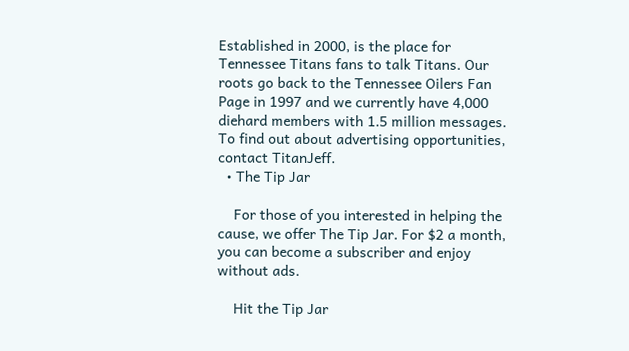Established in 2000, is the place for Tennessee Titans fans to talk Titans. Our roots go back to the Tennessee Oilers Fan Page in 1997 and we currently have 4,000 diehard members with 1.5 million messages. To find out about advertising opportunities, contact TitanJeff.
  • The Tip Jar

    For those of you interested in helping the cause, we offer The Tip Jar. For $2 a month, you can become a subscriber and enjoy without ads.

    Hit the Tip Jar